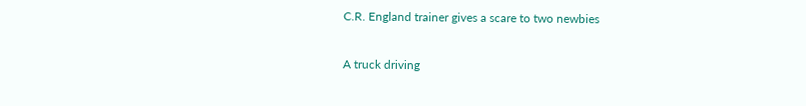C.R. England trainer gives a scare to two newbies

A truck driving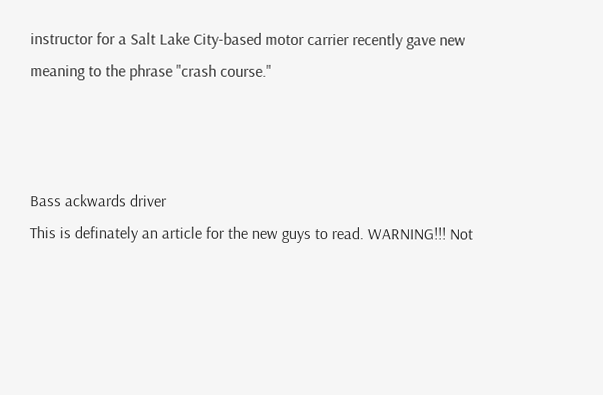instructor for a Salt Lake City-based motor carrier recently gave new meaning to the phrase "crash course."



Bass ackwards driver
This is definately an article for the new guys to read. WARNING!!! Not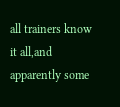all trainers know it all,and apparently some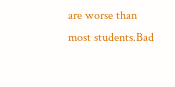are worse than most students.Bad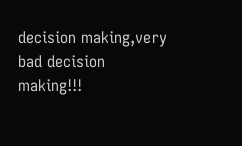decision making,very bad decision making!!!